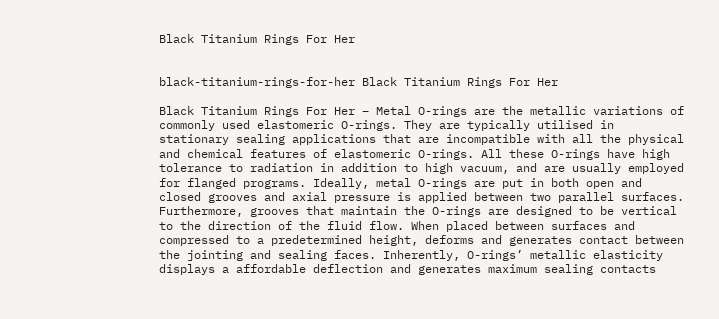Black Titanium Rings For Her


black-titanium-rings-for-her Black Titanium Rings For Her

Black Titanium Rings For Her – Metal O-rings are the metallic variations of commonly used elastomeric O-rings. They are typically utilised in stationary sealing applications that are incompatible with all the physical and chemical features of elastomeric O-rings. All these O-rings have high tolerance to radiation in addition to high vacuum, and are usually employed for flanged programs. Ideally, metal O-rings are put in both open and closed grooves and axial pressure is applied between two parallel surfaces. Furthermore, grooves that maintain the O-rings are designed to be vertical to the direction of the fluid flow. When placed between surfaces and compressed to a predetermined height, deforms and generates contact between the jointing and sealing faces. Inherently, O-rings’ metallic elasticity displays a affordable deflection and generates maximum sealing contacts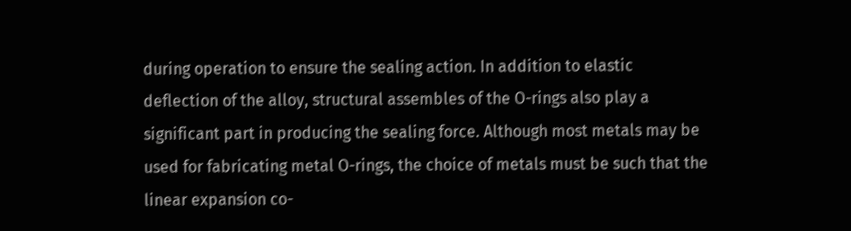during operation to ensure the sealing action. In addition to elastic deflection of the alloy, structural assembles of the O-rings also play a significant part in producing the sealing force. Although most metals may be used for fabricating metal O-rings, the choice of metals must be such that the linear expansion co-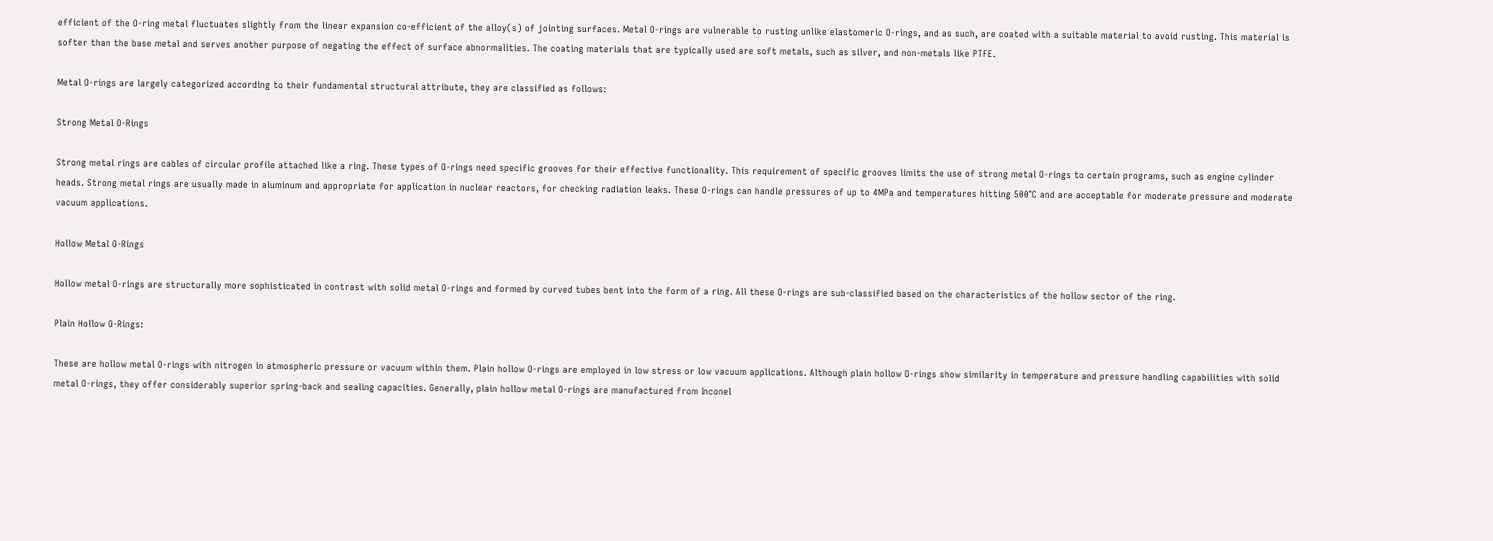efficient of the O-ring metal fluctuates slightly from the linear expansion co-efficient of the alloy(s) of jointing surfaces. Metal O-rings are vulnerable to rusting unlike elastomeric O-rings, and as such, are coated with a suitable material to avoid rusting. This material is softer than the base metal and serves another purpose of negating the effect of surface abnormalities. The coating materials that are typically used are soft metals, such as silver, and non-metals like PTFE.

Metal O-rings are largely categorized according to their fundamental structural attribute, they are classified as follows:

Strong Metal O-Rings

Strong metal rings are cables of circular profile attached like a ring. These types of O-rings need specific grooves for their effective functionality. This requirement of specific grooves limits the use of strong metal O-rings to certain programs, such as engine cylinder heads. Strong metal rings are usually made in aluminum and appropriate for application in nuclear reactors, for checking radiation leaks. These O-rings can handle pressures of up to 4MPa and temperatures hitting 500°C and are acceptable for moderate pressure and moderate vacuum applications.

Hollow Metal O-Rings

Hollow metal O-rings are structurally more sophisticated in contrast with solid metal O-rings and formed by curved tubes bent into the form of a ring. All these O-rings are sub-classified based on the characteristics of the hollow sector of the ring.

Plain Hollow O-Rings:

These are hollow metal O-rings with nitrogen in atmospheric pressure or vacuum within them. Plain hollow O-rings are employed in low stress or low vacuum applications. Although plain hollow O-rings show similarity in temperature and pressure handling capabilities with solid metal O-rings, they offer considerably superior spring-back and sealing capacities. Generally, plain hollow metal O-rings are manufactured from Inconel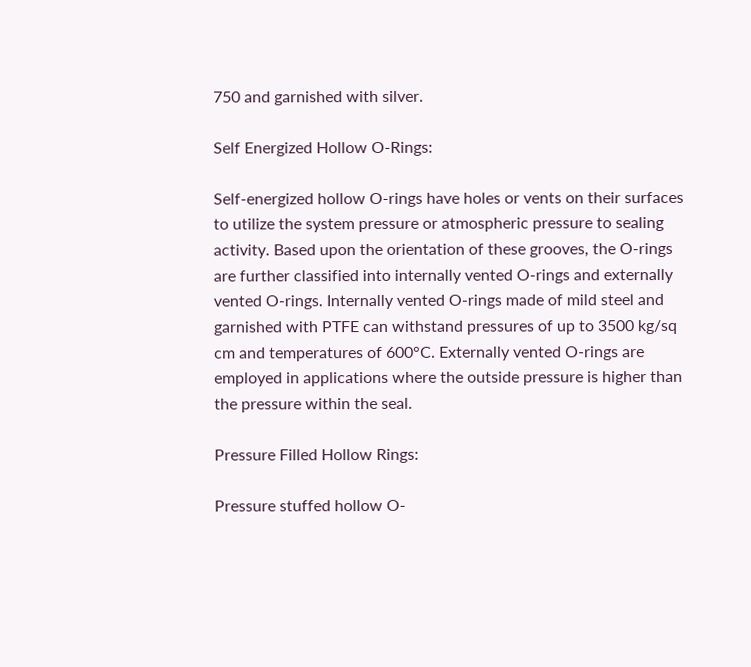750 and garnished with silver.

Self Energized Hollow O-Rings:

Self-energized hollow O-rings have holes or vents on their surfaces to utilize the system pressure or atmospheric pressure to sealing activity. Based upon the orientation of these grooves, the O-rings are further classified into internally vented O-rings and externally vented O-rings. Internally vented O-rings made of mild steel and garnished with PTFE can withstand pressures of up to 3500 kg/sq cm and temperatures of 600°C. Externally vented O-rings are employed in applications where the outside pressure is higher than the pressure within the seal.

Pressure Filled Hollow Rings:

Pressure stuffed hollow O-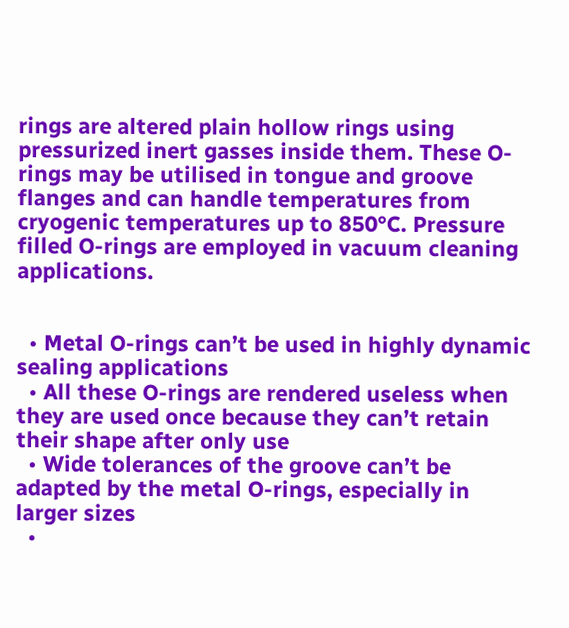rings are altered plain hollow rings using pressurized inert gasses inside them. These O-rings may be utilised in tongue and groove flanges and can handle temperatures from cryogenic temperatures up to 850°C. Pressure filled O-rings are employed in vacuum cleaning applications.


  • Metal O-rings can’t be used in highly dynamic sealing applications
  • All these O-rings are rendered useless when they are used once because they can’t retain their shape after only use
  • Wide tolerances of the groove can’t be adapted by the metal O-rings, especially in larger sizes
  •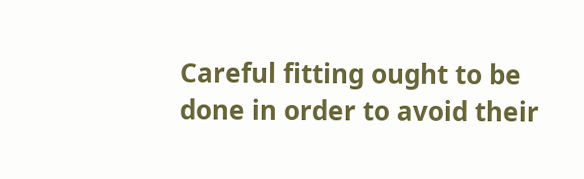Careful fitting ought to be done in order to avoid their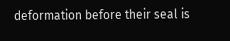deformation before their seal is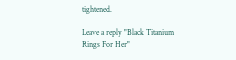tightened.

Leave a reply "Black Titanium Rings For Her"